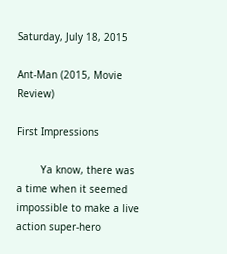Saturday, July 18, 2015

Ant-Man (2015, Movie Review)

First Impressions

        Ya know, there was a time when it seemed impossible to make a live action super-hero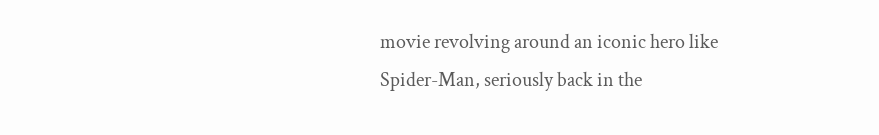movie revolving around an iconic hero like Spider-Man, seriously back in the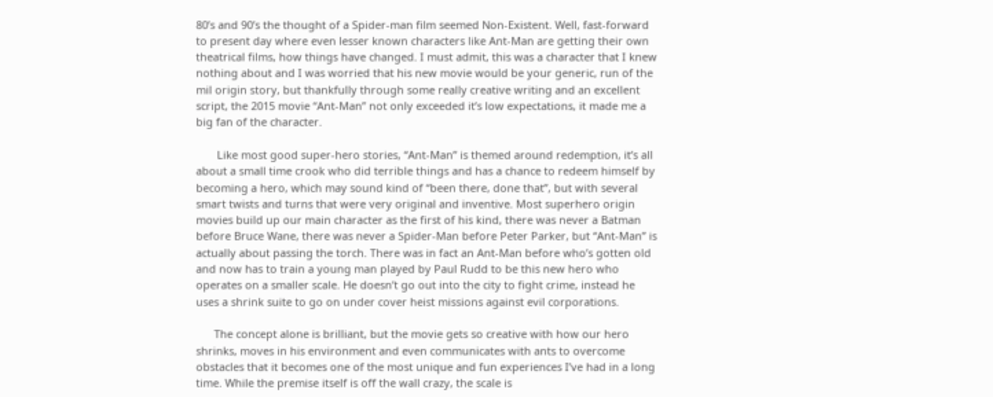80’s and 90’s the thought of a Spider-man film seemed Non-Existent. Well, fast-forward to present day where even lesser known characters like Ant-Man are getting their own theatrical films, how things have changed. I must admit, this was a character that I knew nothing about and I was worried that his new movie would be your generic, run of the mil origin story, but thankfully through some really creative writing and an excellent script, the 2015 movie “Ant-Man” not only exceeded it’s low expectations, it made me a big fan of the character.

       Like most good super-hero stories, “Ant-Man” is themed around redemption, it’s all about a small time crook who did terrible things and has a chance to redeem himself by becoming a hero, which may sound kind of “been there, done that”, but with several smart twists and turns that were very original and inventive. Most superhero origin movies build up our main character as the first of his kind, there was never a Batman before Bruce Wane, there was never a Spider-Man before Peter Parker, but “Ant-Man” is actually about passing the torch. There was in fact an Ant-Man before who’s gotten old and now has to train a young man played by Paul Rudd to be this new hero who operates on a smaller scale. He doesn’t go out into the city to fight crime, instead he uses a shrink suite to go on under cover heist missions against evil corporations.

      The concept alone is brilliant, but the movie gets so creative with how our hero shrinks, moves in his environment and even communicates with ants to overcome obstacles that it becomes one of the most unique and fun experiences I’ve had in a long time. While the premise itself is off the wall crazy, the scale is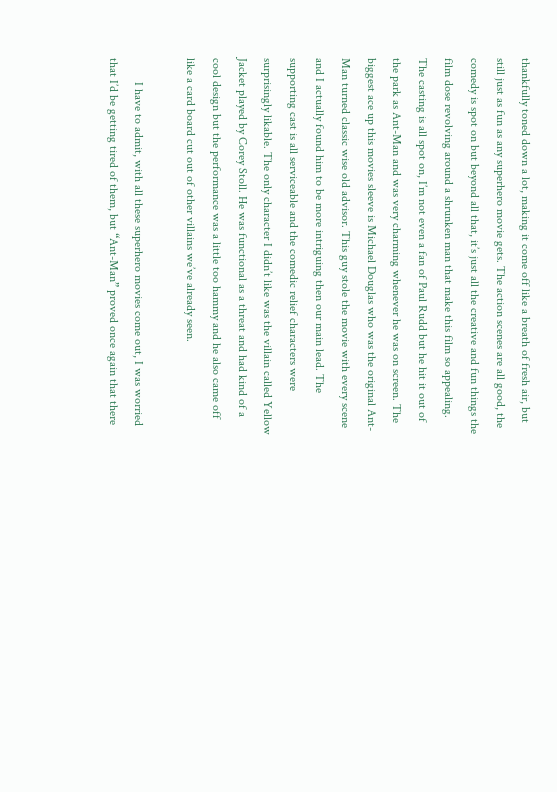thankfully toned down a lot, making it come off like a breath of fresh air, but still just as fun as any superhero movie gets. The action scenes are all good, the comedy is spot on but beyond all that, it’s just all the creative and fun things the film dose revolving around a shrunken man that make this film so appealing. The casting is all spot on, I’m not even a fan of Paul Rudd but he hit it out of the park as Ant-Man and was very charming whenever he was on screen. The biggest ace up this movies sleeve is Michael Douglas who was the original Ant-Man turned classic wise old advisor. This guy stole the movie with every scene and I actually found him to be more intriguing then our main lead. The supporting cast is all serviceable and the comedic relief characters were surprisingly likable. The only character I didn’t like was the villain called Yellow Jacket played by Corey Stoll. He was functional as a threat and had kind of a cool design but the performance was a little too hammy and he also came off like a card board cut out of other villains we’ve already seen.

        I have to admit, with all these superhero movies come out, I was worried that I’d be getting tired of them, but “Ant-Man” proved once again that there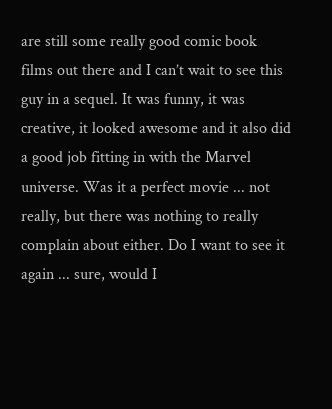are still some really good comic book films out there and I can’t wait to see this guy in a sequel. It was funny, it was creative, it looked awesome and it also did a good job fitting in with the Marvel universe. Was it a perfect movie ... not really, but there was nothing to really complain about either. Do I want to see it again ... sure, would I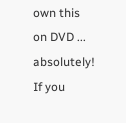own this on DVD ... absolutely! If you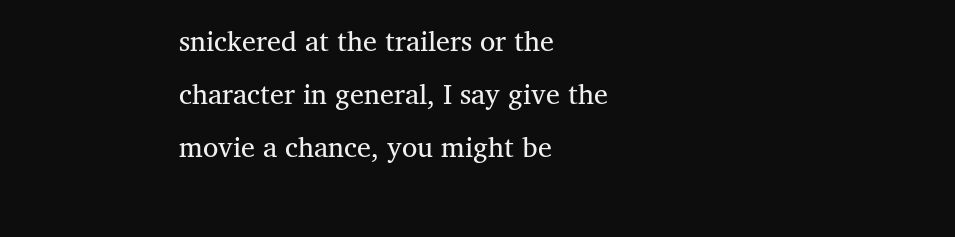snickered at the trailers or the character in general, I say give the movie a chance, you might be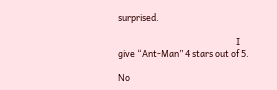surprised.

                                                           I give “Ant-Man” 4 stars out of 5.

No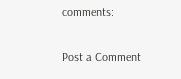comments:

Post a Comment